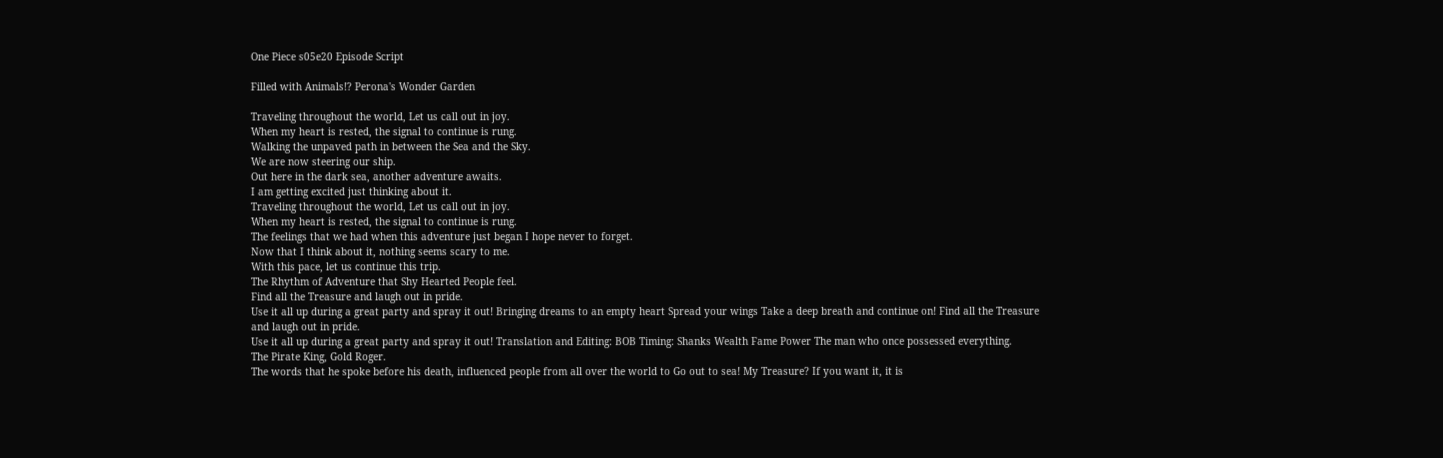One Piece s05e20 Episode Script

Filled with Animals!? Perona's Wonder Garden

Traveling throughout the world, Let us call out in joy.
When my heart is rested, the signal to continue is rung.
Walking the unpaved path in between the Sea and the Sky.
We are now steering our ship.
Out here in the dark sea, another adventure awaits.
I am getting excited just thinking about it.
Traveling throughout the world, Let us call out in joy.
When my heart is rested, the signal to continue is rung.
The feelings that we had when this adventure just began I hope never to forget.
Now that I think about it, nothing seems scary to me.
With this pace, let us continue this trip.
The Rhythm of Adventure that Shy Hearted People feel.
Find all the Treasure and laugh out in pride.
Use it all up during a great party and spray it out! Bringing dreams to an empty heart Spread your wings Take a deep breath and continue on! Find all the Treasure and laugh out in pride.
Use it all up during a great party and spray it out! Translation and Editing: BOB Timing: Shanks Wealth Fame Power The man who once possessed everything.
The Pirate King, Gold Roger.
The words that he spoke before his death, influenced people from all over the world to Go out to sea! My Treasure? If you want it, it is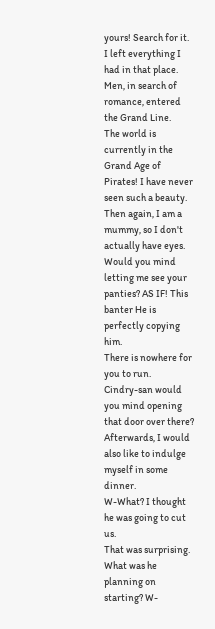yours! Search for it.
I left everything I had in that place.
Men, in search of romance, entered the Grand Line.
The world is currently in the Grand Age of Pirates! I have never seen such a beauty.
Then again, I am a mummy, so I don't actually have eyes.
Would you mind letting me see your panties? AS IF! This banter He is perfectly copying him.
There is nowhere for you to run.
Cindry-san would you mind opening that door over there? Afterwards, I would also like to indulge myself in some dinner.
W-What? I thought he was going to cut us.
That was surprising.
What was he planning on starting? W-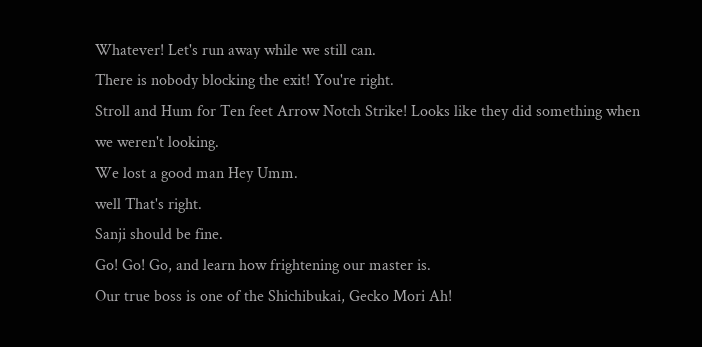Whatever! Let's run away while we still can.
There is nobody blocking the exit! You're right.
Stroll and Hum for Ten feet Arrow Notch Strike! Looks like they did something when we weren't looking.
We lost a good man Hey Umm.
well That's right.
Sanji should be fine.
Go! Go! Go, and learn how frightening our master is.
Our true boss is one of the Shichibukai, Gecko Mori Ah!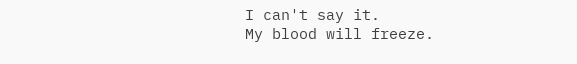I can't say it.
My blood will freeze.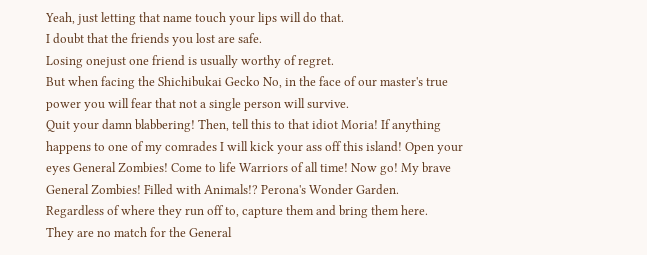Yeah, just letting that name touch your lips will do that.
I doubt that the friends you lost are safe.
Losing onejust one friend is usually worthy of regret.
But when facing the Shichibukai Gecko No, in the face of our master's true power you will fear that not a single person will survive.
Quit your damn blabbering! Then, tell this to that idiot Moria! If anything happens to one of my comrades I will kick your ass off this island! Open your eyes General Zombies! Come to life Warriors of all time! Now go! My brave General Zombies! Filled with Animals!? Perona's Wonder Garden.
Regardless of where they run off to, capture them and bring them here.
They are no match for the General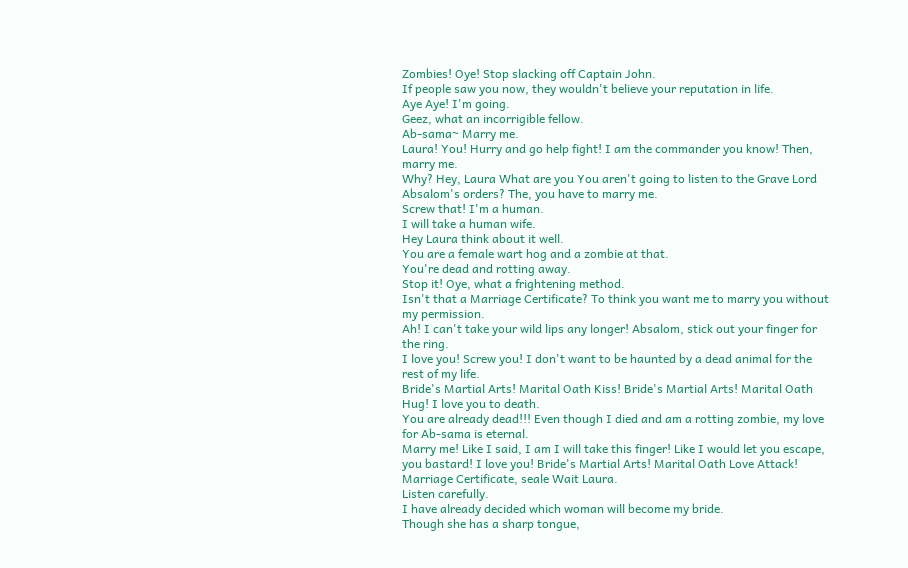Zombies! Oye! Stop slacking off Captain John.
If people saw you now, they wouldn't believe your reputation in life.
Aye Aye! I'm going.
Geez, what an incorrigible fellow.
Ab-sama~ Marry me.
Laura! You! Hurry and go help fight! I am the commander you know! Then, marry me.
Why? Hey, Laura What are you You aren't going to listen to the Grave Lord Absalom's orders? The, you have to marry me.
Screw that! I'm a human.
I will take a human wife.
Hey Laura think about it well.
You are a female wart hog and a zombie at that.
You're dead and rotting away.
Stop it! Oye, what a frightening method.
Isn't that a Marriage Certificate? To think you want me to marry you without my permission.
Ah! I can't take your wild lips any longer! Absalom, stick out your finger for the ring.
I love you! Screw you! I don't want to be haunted by a dead animal for the rest of my life.
Bride's Martial Arts! Marital Oath Kiss! Bride's Martial Arts! Marital Oath Hug! I love you to death.
You are already dead!!! Even though I died and am a rotting zombie, my love for Ab-sama is eternal.
Marry me! Like I said, I am I will take this finger! Like I would let you escape, you bastard! I love you! Bride's Martial Arts! Marital Oath Love Attack! Marriage Certificate, seale Wait Laura.
Listen carefully.
I have already decided which woman will become my bride.
Though she has a sharp tongue,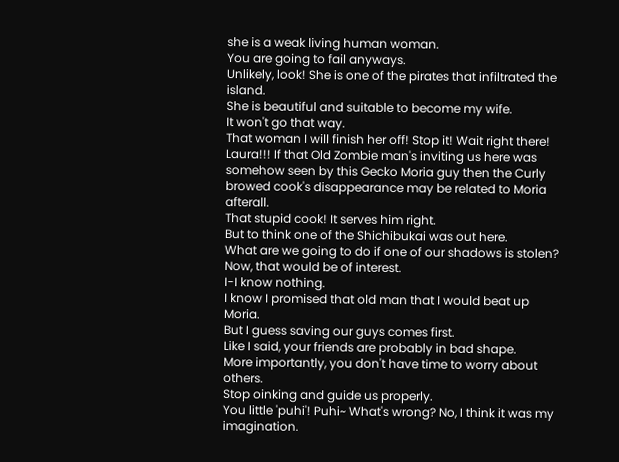she is a weak living human woman.
You are going to fail anyways.
Unlikely, look! She is one of the pirates that infiltrated the island.
She is beautiful and suitable to become my wife.
It won't go that way.
That woman I will finish her off! Stop it! Wait right there! Laura!!! If that Old Zombie man's inviting us here was somehow seen by this Gecko Moria guy then the Curly browed cook's disappearance may be related to Moria afterall.
That stupid cook! It serves him right.
But to think one of the Shichibukai was out here.
What are we going to do if one of our shadows is stolen? Now, that would be of interest.
I-I know nothing.
I know I promised that old man that I would beat up Moria.
But I guess saving our guys comes first.
Like I said, your friends are probably in bad shape.
More importantly, you don't have time to worry about others.
Stop oinking and guide us properly.
You little 'puhi'! Puhi~ What's wrong? No, I think it was my imagination.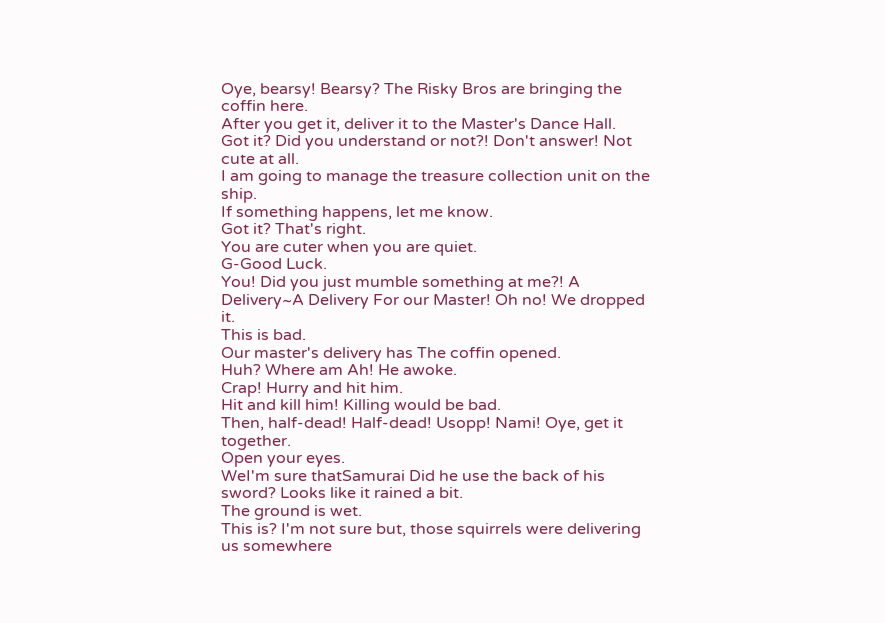Oye, bearsy! Bearsy? The Risky Bros are bringing the coffin here.
After you get it, deliver it to the Master's Dance Hall.
Got it? Did you understand or not?! Don't answer! Not cute at all.
I am going to manage the treasure collection unit on the ship.
If something happens, let me know.
Got it? That's right.
You are cuter when you are quiet.
G-Good Luck.
You! Did you just mumble something at me?! A Delivery~A Delivery For our Master! Oh no! We dropped it.
This is bad.
Our master's delivery has The coffin opened.
Huh? Where am Ah! He awoke.
Crap! Hurry and hit him.
Hit and kill him! Killing would be bad.
Then, half-dead! Half-dead! Usopp! Nami! Oye, get it together.
Open your eyes.
WeI'm sure thatSamurai Did he use the back of his sword? Looks like it rained a bit.
The ground is wet.
This is? I'm not sure but, those squirrels were delivering us somewhere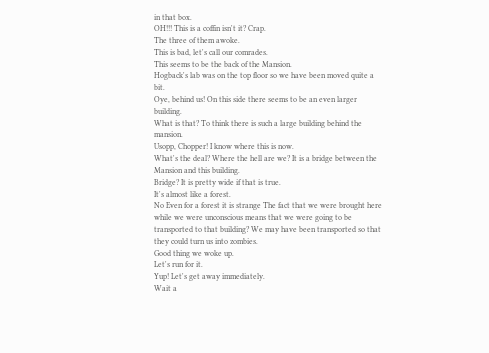in that box.
OH!!! This is a coffin isn't it? Crap.
The three of them awoke.
This is bad, let's call our comrades.
This seems to be the back of the Mansion.
Hogback's lab was on the top floor so we have been moved quite a bit.
Oye, behind us! On this side there seems to be an even larger building.
What is that? To think there is such a large building behind the mansion.
Usopp, Chopper! I know where this is now.
What's the deal? Where the hell are we? It is a bridge between the Mansion and this building.
Bridge? It is pretty wide if that is true.
It's almost like a forest.
No Even for a forest it is strange The fact that we were brought here while we were unconscious means that we were going to be transported to that building? We may have been transported so that they could turn us into zombies.
Good thing we woke up.
Let's run for it.
Yup! Let's get away immediately.
Wait a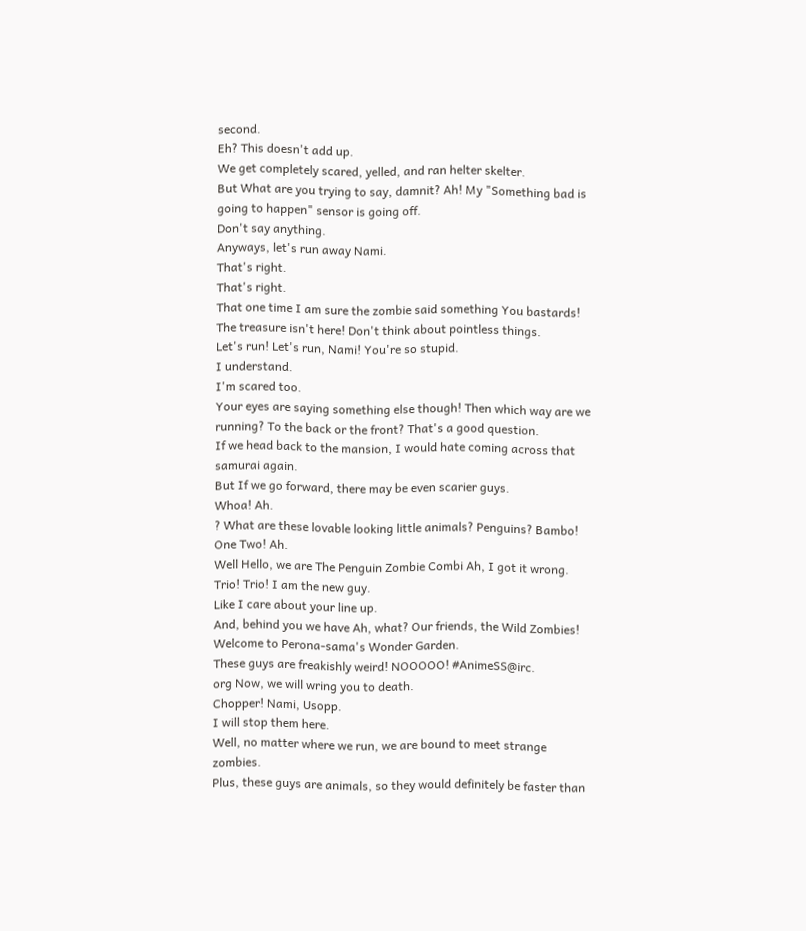second.
Eh? This doesn't add up.
We get completely scared, yelled, and ran helter skelter.
But What are you trying to say, damnit? Ah! My "Something bad is going to happen" sensor is going off.
Don't say anything.
Anyways, let's run away Nami.
That's right.
That's right.
That one time I am sure the zombie said something You bastards! The treasure isn't here! Don't think about pointless things.
Let's run! Let's run, Nami! You're so stupid.
I understand.
I'm scared too.
Your eyes are saying something else though! Then which way are we running? To the back or the front? That's a good question.
If we head back to the mansion, I would hate coming across that samurai again.
But If we go forward, there may be even scarier guys.
Whoa! Ah.
? What are these lovable looking little animals? Penguins? Bambo! One Two! Ah.
Well Hello, we are The Penguin Zombie Combi Ah, I got it wrong.
Trio! Trio! I am the new guy.
Like I care about your line up.
And, behind you we have Ah, what? Our friends, the Wild Zombies! Welcome to Perona-sama's Wonder Garden.
These guys are freakishly weird! NOOOOO! #AnimeSS@irc.
org Now, we will wring you to death.
Chopper! Nami, Usopp.
I will stop them here.
Well, no matter where we run, we are bound to meet strange zombies.
Plus, these guys are animals, so they would definitely be faster than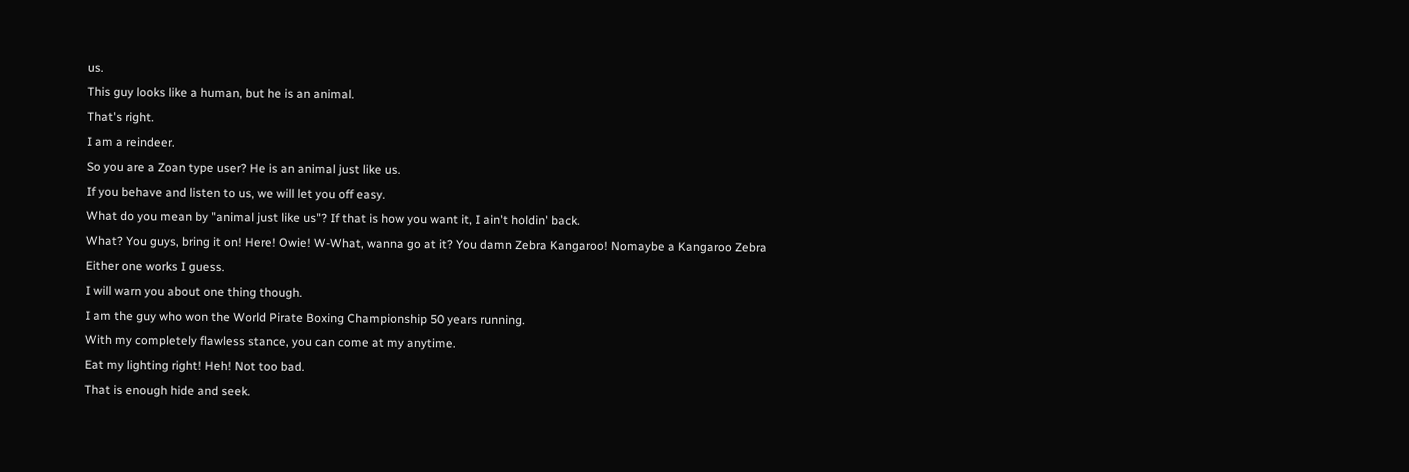us.
This guy looks like a human, but he is an animal.
That's right.
I am a reindeer.
So you are a Zoan type user? He is an animal just like us.
If you behave and listen to us, we will let you off easy.
What do you mean by "animal just like us"? If that is how you want it, I ain't holdin' back.
What? You guys, bring it on! Here! Owie! W-What, wanna go at it? You damn Zebra Kangaroo! Nomaybe a Kangaroo Zebra Either one works I guess.
I will warn you about one thing though.
I am the guy who won the World Pirate Boxing Championship 50 years running.
With my completely flawless stance, you can come at my anytime.
Eat my lighting right! Heh! Not too bad.
That is enough hide and seek.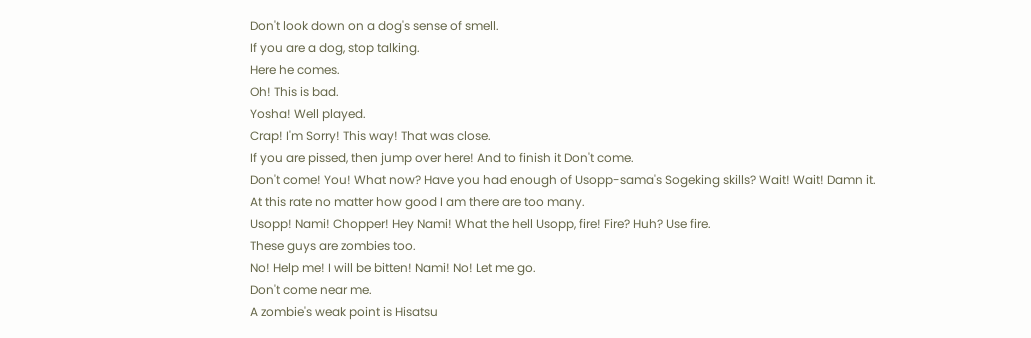Don't look down on a dog's sense of smell.
If you are a dog, stop talking.
Here he comes.
Oh! This is bad.
Yosha! Well played.
Crap! I'm Sorry! This way! That was close.
If you are pissed, then jump over here! And to finish it Don't come.
Don't come! You! What now? Have you had enough of Usopp-sama's Sogeking skills? Wait! Wait! Damn it.
At this rate no matter how good I am there are too many.
Usopp! Nami! Chopper! Hey Nami! What the hell Usopp, fire! Fire? Huh? Use fire.
These guys are zombies too.
No! Help me! I will be bitten! Nami! No! Let me go.
Don't come near me.
A zombie's weak point is Hisatsu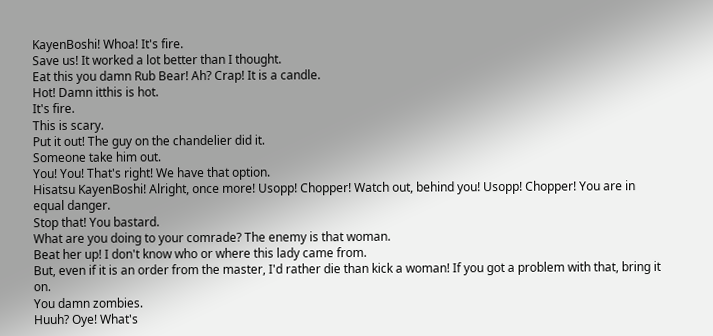KayenBoshi! Whoa! It's fire.
Save us! It worked a lot better than I thought.
Eat this you damn Rub Bear! Ah? Crap! It is a candle.
Hot! Damn itthis is hot.
It's fire.
This is scary.
Put it out! The guy on the chandelier did it.
Someone take him out.
You! You! That's right! We have that option.
Hisatsu KayenBoshi! Alright, once more! Usopp! Chopper! Watch out, behind you! Usopp! Chopper! You are in equal danger.
Stop that! You bastard.
What are you doing to your comrade? The enemy is that woman.
Beat her up! I don't know who or where this lady came from.
But, even if it is an order from the master, I'd rather die than kick a woman! If you got a problem with that, bring it on.
You damn zombies.
Huuh? Oye! What's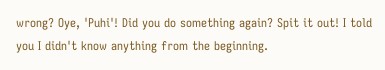wrong? Oye, 'Puhi'! Did you do something again? Spit it out! I told you I didn't know anything from the beginning.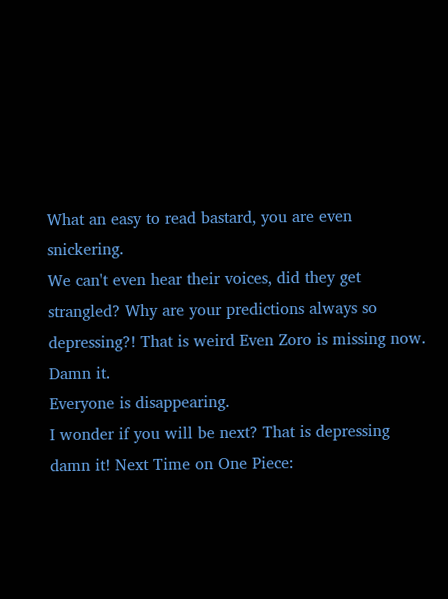What an easy to read bastard, you are even snickering.
We can't even hear their voices, did they get strangled? Why are your predictions always so depressing?! That is weird Even Zoro is missing now.
Damn it.
Everyone is disappearing.
I wonder if you will be next? That is depressing damn it! Next Time on One Piece: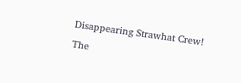Disappearing Strawhat Crew! The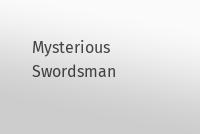Mysterious Swordsman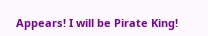Appears! I will be Pirate King!